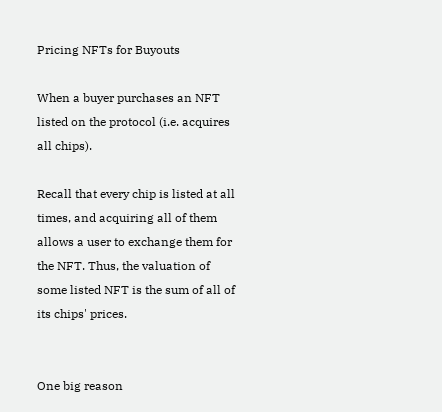Pricing NFTs for Buyouts

When a buyer purchases an NFT listed on the protocol (i.e. acquires all chips).

Recall that every chip is listed at all times, and acquiring all of them allows a user to exchange them for the NFT. Thus, the valuation of some listed NFT is the sum of all of its chips' prices.


One big reason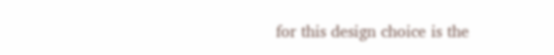for this design choice is the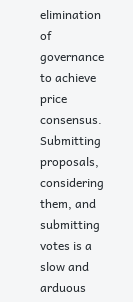elimination of governance to achieve price consensus. Submitting proposals, considering them, and submitting votes is a slow and arduous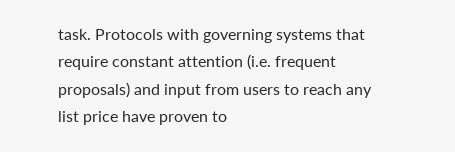task. Protocols with governing systems that require constant attention (i.e. frequent proposals) and input from users to reach any list price have proven to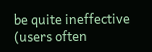be quite ineffective (users often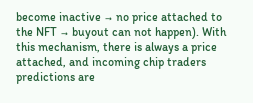become inactive → no price attached to the NFT → buyout can not happen). With this mechanism, there is always a price attached, and incoming chip traders predictions are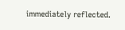immediately reflected.